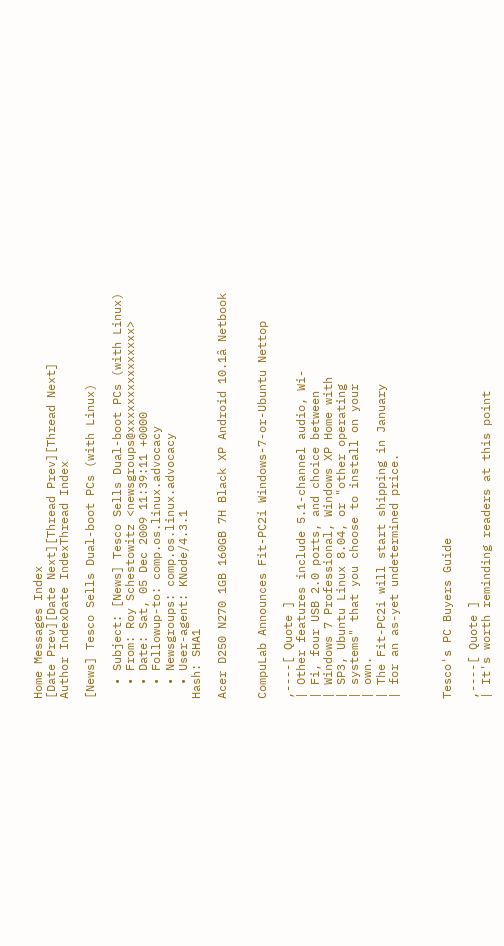Home Messages Index
[Date Prev][Date Next][Thread Prev][Thread Next]
Author IndexDate IndexThread Index

[News] Tesco Sells Dual-boot PCs (with Linux)

  • Subject: [News] Tesco Sells Dual-boot PCs (with Linux)
  • From: Roy Schestowitz <newsgroups@xxxxxxxxxxxxxxx>
  • Date: Sat, 05 Dec 2009 11:39:11 +0000
  • Followup-to: comp.os.linux.advocacy
  • Newsgroups: comp.os.linux.advocacy
  • User-agent: KNode/4.3.1
Hash: SHA1

Acer D250 N270 1GB 160GB 7H Black XP Android 10.1â Netbook


CompuLab Announces Fit-PC2i Windows-7-or-Ubuntu Nettop

,----[ Quote ]
| Other features include 5.1-channel audio, Wi-
| Fi, four USB 2.0 ports, and choice between
| Windows 7 Professional, Windows XP Home with
| SP3, Ubuntu Linux 8.04, or "other operating
| systems" that you choose to install on your
| own.
| The Fit-PC2i will start shipping in January
| for an as-yet undetermined price.



Tesco's PC Buyers Guide

,----[ Quote ]
| It's worth reminding readers at this point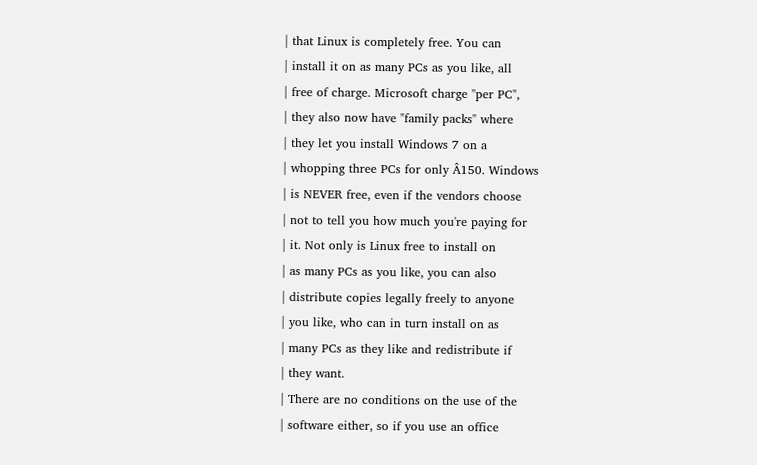| that Linux is completely free. You can
| install it on as many PCs as you like, all
| free of charge. Microsoft charge "per PC",
| they also now have "family packs" where
| they let you install Windows 7 on a
| whopping three PCs for only Â150. Windows
| is NEVER free, even if the vendors choose
| not to tell you how much you're paying for
| it. Not only is Linux free to install on
| as many PCs as you like, you can also
| distribute copies legally freely to anyone
| you like, who can in turn install on as
| many PCs as they like and redistribute if
| they want.
| There are no conditions on the use of the
| software either, so if you use an office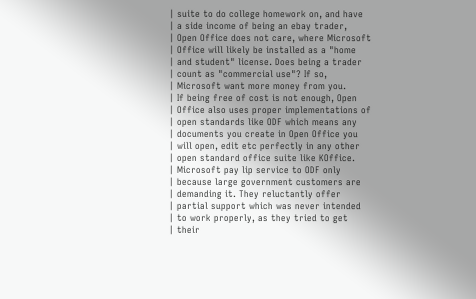| suite to do college homework on, and have
| a side income of being an ebay trader,
| Open Office does not care, where Microsoft
| Office will likely be installed as a "home
| and student" license. Does being a trader
| count as "commercial use"? If so,
| Microsoft want more money from you.
| If being free of cost is not enough, Open
| Office also uses proper implementations of
| open standards like ODF which means any
| documents you create in Open Office you
| will open, edit etc perfectly in any other
| open standard office suite like KOffice.
| Microsoft pay lip service to ODF only
| because large government customers are
| demanding it. They reluctantly offer
| partial support which was never intended
| to work properly, as they tried to get
| their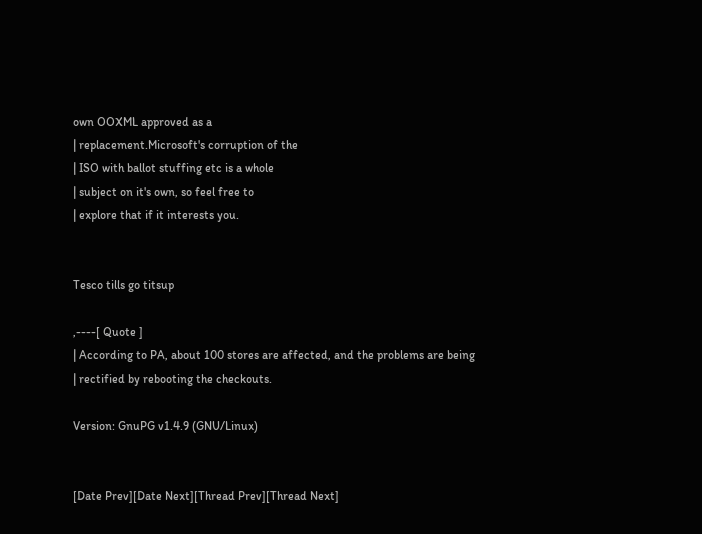own OOXML approved as a
| replacement.Microsoft's corruption of the
| ISO with ballot stuffing etc is a whole
| subject on it's own, so feel free to
| explore that if it interests you.


Tesco tills go titsup

,----[ Quote ]
| According to PA, about 100 stores are affected, and the problems are being
| rectified by rebooting the checkouts.

Version: GnuPG v1.4.9 (GNU/Linux)


[Date Prev][Date Next][Thread Prev][Thread Next]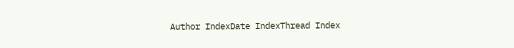Author IndexDate IndexThread Index